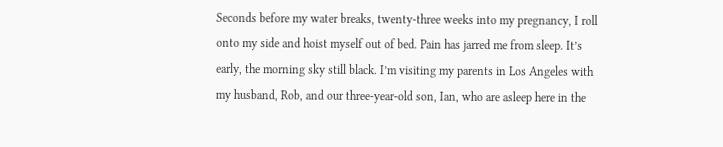Seconds before my water breaks, twenty-three weeks into my pregnancy, I roll onto my side and hoist myself out of bed. Pain has jarred me from sleep. It’s early, the morning sky still black. I’m visiting my parents in Los Angeles with my husband, Rob, and our three-year-old son, Ian, who are asleep here in the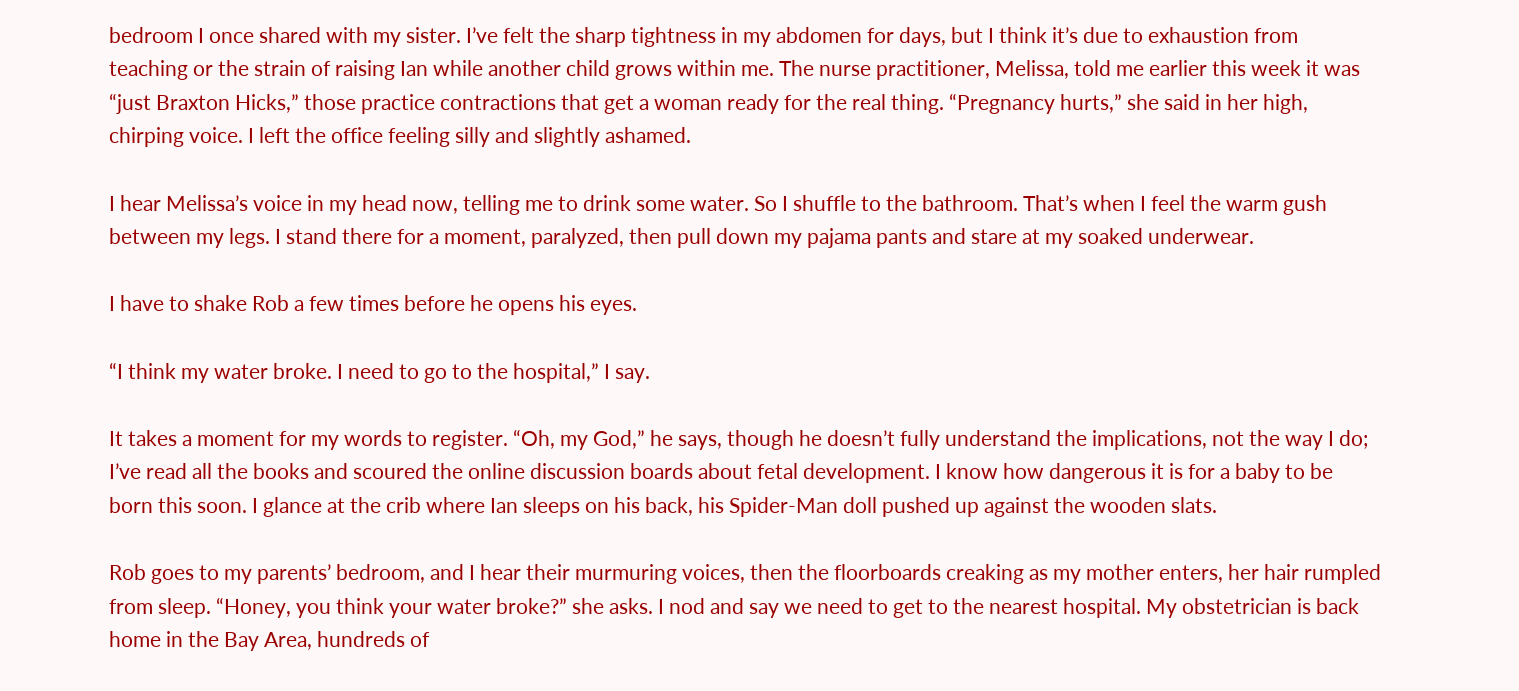bedroom I once shared with my sister. I’ve felt the sharp tightness in my abdomen for days, but I think it’s due to exhaustion from teaching or the strain of raising Ian while another child grows within me. The nurse practitioner, Melissa, told me earlier this week it was “just Braxton Hicks,” those practice contractions that get a woman ready for the real thing. “Pregnancy hurts,” she said in her high, chirping voice. I left the office feeling silly and slightly ashamed.

I hear Melissa’s voice in my head now, telling me to drink some water. So I shuffle to the bathroom. That’s when I feel the warm gush between my legs. I stand there for a moment, paralyzed, then pull down my pajama pants and stare at my soaked underwear.

I have to shake Rob a few times before he opens his eyes.

“I think my water broke. I need to go to the hospital,” I say.

It takes a moment for my words to register. “Oh, my God,” he says, though he doesn’t fully understand the implications, not the way I do; I’ve read all the books and scoured the online discussion boards about fetal development. I know how dangerous it is for a baby to be born this soon. I glance at the crib where Ian sleeps on his back, his Spider-Man doll pushed up against the wooden slats.

Rob goes to my parents’ bedroom, and I hear their murmuring voices, then the floorboards creaking as my mother enters, her hair rumpled from sleep. “Honey, you think your water broke?” she asks. I nod and say we need to get to the nearest hospital. My obstetrician is back home in the Bay Area, hundreds of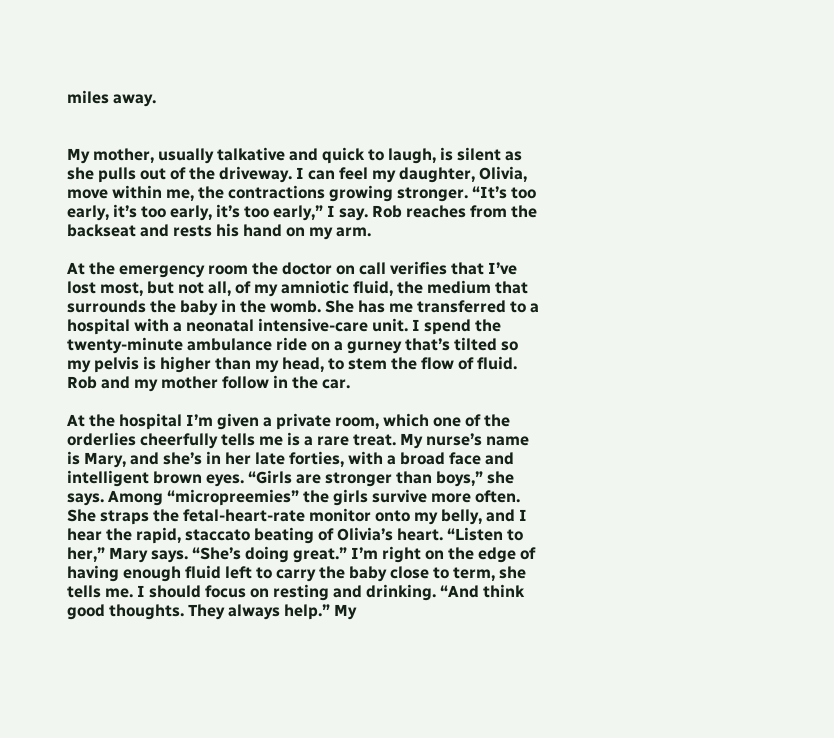miles away.


My mother, usually talkative and quick to laugh, is silent as she pulls out of the driveway. I can feel my daughter, Olivia, move within me, the contractions growing stronger. “It’s too early, it’s too early, it’s too early,” I say. Rob reaches from the backseat and rests his hand on my arm.

At the emergency room the doctor on call verifies that I’ve lost most, but not all, of my amniotic fluid, the medium that surrounds the baby in the womb. She has me transferred to a hospital with a neonatal intensive-care unit. I spend the twenty-minute ambulance ride on a gurney that’s tilted so my pelvis is higher than my head, to stem the flow of fluid. Rob and my mother follow in the car.

At the hospital I’m given a private room, which one of the orderlies cheerfully tells me is a rare treat. My nurse’s name is Mary, and she’s in her late forties, with a broad face and intelligent brown eyes. “Girls are stronger than boys,” she says. Among “micropreemies” the girls survive more often. She straps the fetal-heart-rate monitor onto my belly, and I hear the rapid, staccato beating of Olivia’s heart. “Listen to her,” Mary says. “She’s doing great.” I’m right on the edge of having enough fluid left to carry the baby close to term, she tells me. I should focus on resting and drinking. “And think good thoughts. They always help.” My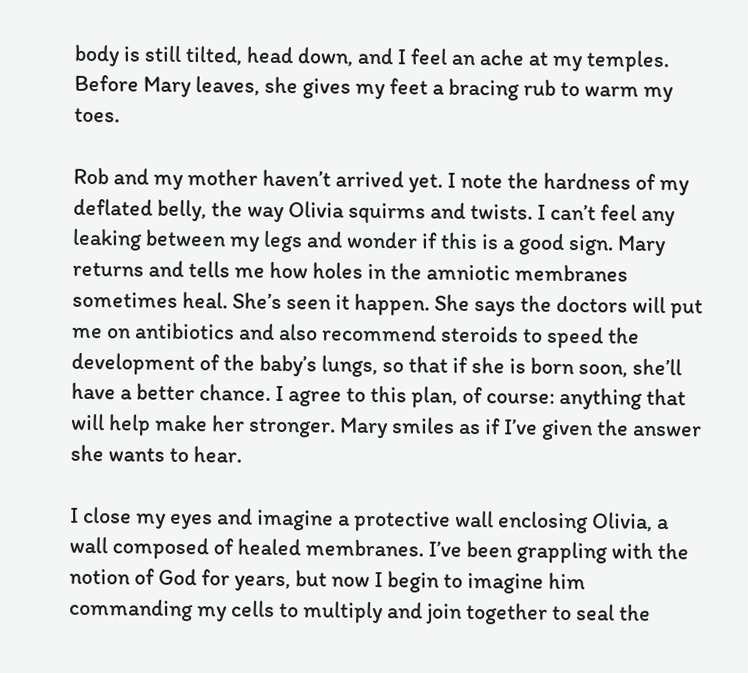body is still tilted, head down, and I feel an ache at my temples. Before Mary leaves, she gives my feet a bracing rub to warm my toes.

Rob and my mother haven’t arrived yet. I note the hardness of my deflated belly, the way Olivia squirms and twists. I can’t feel any leaking between my legs and wonder if this is a good sign. Mary returns and tells me how holes in the amniotic membranes sometimes heal. She’s seen it happen. She says the doctors will put me on antibiotics and also recommend steroids to speed the development of the baby’s lungs, so that if she is born soon, she’ll have a better chance. I agree to this plan, of course: anything that will help make her stronger. Mary smiles as if I’ve given the answer she wants to hear.

I close my eyes and imagine a protective wall enclosing Olivia, a wall composed of healed membranes. I’ve been grappling with the notion of God for years, but now I begin to imagine him commanding my cells to multiply and join together to seal the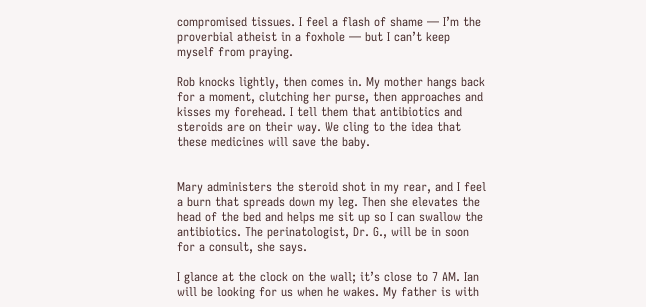compromised tissues. I feel a flash of shame — I’m the proverbial atheist in a foxhole — but I can’t keep myself from praying.

Rob knocks lightly, then comes in. My mother hangs back for a moment, clutching her purse, then approaches and kisses my forehead. I tell them that antibiotics and steroids are on their way. We cling to the idea that these medicines will save the baby.


Mary administers the steroid shot in my rear, and I feel a burn that spreads down my leg. Then she elevates the head of the bed and helps me sit up so I can swallow the antibiotics. The perinatologist, Dr. G., will be in soon for a consult, she says.

I glance at the clock on the wall; it’s close to 7 AM. Ian will be looking for us when he wakes. My father is with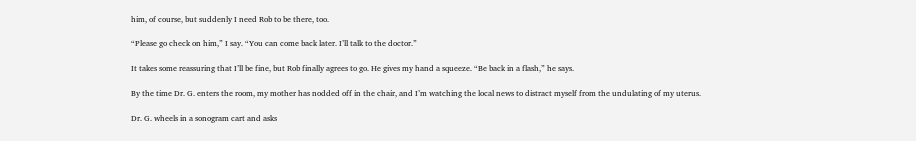him, of course, but suddenly I need Rob to be there, too.

“Please go check on him,” I say. “You can come back later. I’ll talk to the doctor.”

It takes some reassuring that I’ll be fine, but Rob finally agrees to go. He gives my hand a squeeze. “Be back in a flash,” he says.

By the time Dr. G. enters the room, my mother has nodded off in the chair, and I’m watching the local news to distract myself from the undulating of my uterus.

Dr. G. wheels in a sonogram cart and asks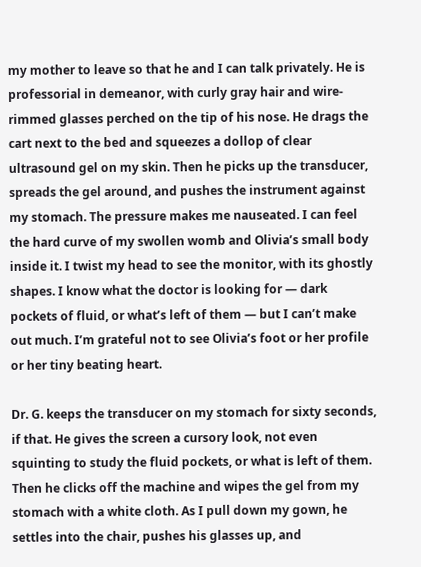my mother to leave so that he and I can talk privately. He is professorial in demeanor, with curly gray hair and wire-rimmed glasses perched on the tip of his nose. He drags the cart next to the bed and squeezes a dollop of clear ultrasound gel on my skin. Then he picks up the transducer, spreads the gel around, and pushes the instrument against my stomach. The pressure makes me nauseated. I can feel the hard curve of my swollen womb and Olivia’s small body inside it. I twist my head to see the monitor, with its ghostly shapes. I know what the doctor is looking for — dark pockets of fluid, or what’s left of them — but I can’t make out much. I’m grateful not to see Olivia’s foot or her profile or her tiny beating heart.

Dr. G. keeps the transducer on my stomach for sixty seconds, if that. He gives the screen a cursory look, not even squinting to study the fluid pockets, or what is left of them. Then he clicks off the machine and wipes the gel from my stomach with a white cloth. As I pull down my gown, he settles into the chair, pushes his glasses up, and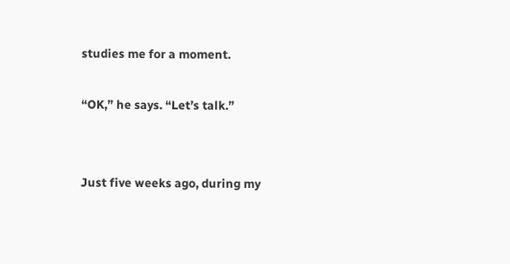studies me for a moment.

“OK,” he says. “Let’s talk.”


Just five weeks ago, during my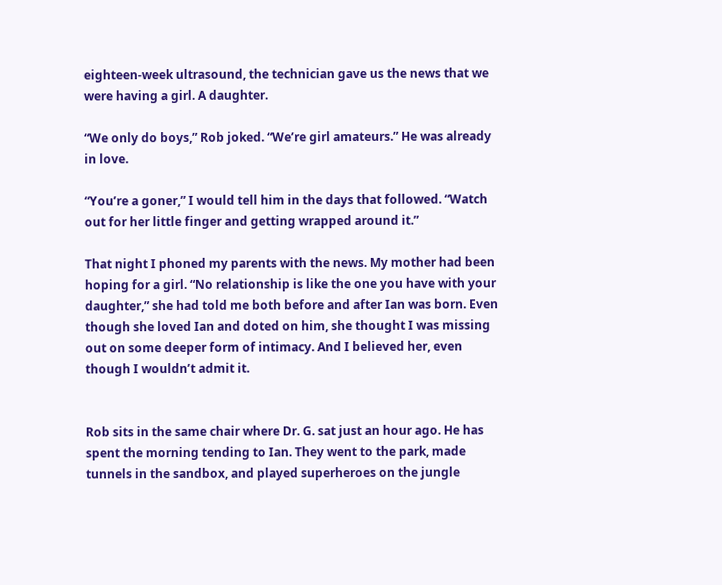eighteen-week ultrasound, the technician gave us the news that we were having a girl. A daughter.

“We only do boys,” Rob joked. “We’re girl amateurs.” He was already in love.

“You’re a goner,” I would tell him in the days that followed. “Watch out for her little finger and getting wrapped around it.”

That night I phoned my parents with the news. My mother had been hoping for a girl. “No relationship is like the one you have with your daughter,” she had told me both before and after Ian was born. Even though she loved Ian and doted on him, she thought I was missing out on some deeper form of intimacy. And I believed her, even though I wouldn’t admit it.


Rob sits in the same chair where Dr. G. sat just an hour ago. He has spent the morning tending to Ian. They went to the park, made tunnels in the sandbox, and played superheroes on the jungle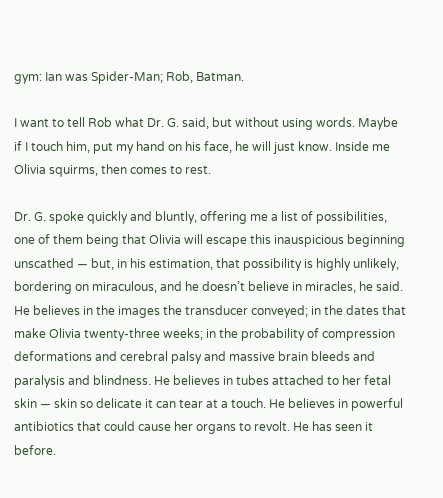gym: Ian was Spider-Man; Rob, Batman.

I want to tell Rob what Dr. G. said, but without using words. Maybe if I touch him, put my hand on his face, he will just know. Inside me Olivia squirms, then comes to rest.

Dr. G. spoke quickly and bluntly, offering me a list of possibilities, one of them being that Olivia will escape this inauspicious beginning unscathed — but, in his estimation, that possibility is highly unlikely, bordering on miraculous, and he doesn’t believe in miracles, he said. He believes in the images the transducer conveyed; in the dates that make Olivia twenty-three weeks; in the probability of compression deformations and cerebral palsy and massive brain bleeds and paralysis and blindness. He believes in tubes attached to her fetal skin — skin so delicate it can tear at a touch. He believes in powerful antibiotics that could cause her organs to revolt. He has seen it before.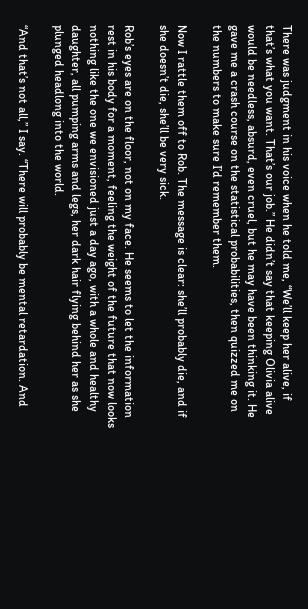There was judgment in his voice when he told me, “We’ll keep her alive, if that’s what you want. That’s our job.” He didn’t say that keeping Olivia alive would be needless, absurd, even cruel, but he may have been thinking it. He gave me a crash course on the statistical probabilities, then quizzed me on the numbers to make sure I’d remember them.

Now I rattle them off to Rob. The message is clear: she’ll probably die, and if she doesn’t die, she’ll be very sick.

Rob’s eyes are on the floor, not on my face. He seems to let the information rest in his body for a moment, feeling the weight of the future that now looks nothing like the one we envisioned just a day ago, with a whole and healthy daughter, all pumping arms and legs, her dark hair flying behind her as she plunged headlong into the world.

“And that’s not all,” I say. “There will probably be mental retardation. And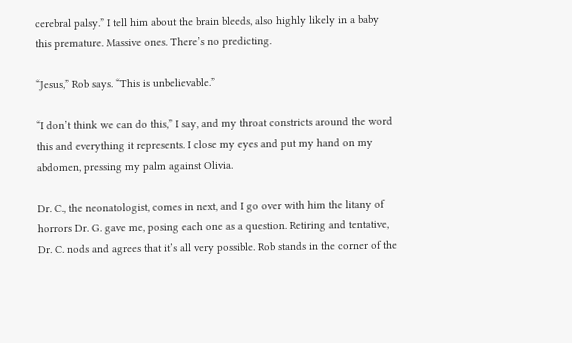cerebral palsy.” I tell him about the brain bleeds, also highly likely in a baby this premature. Massive ones. There’s no predicting.

“Jesus,” Rob says. “This is unbelievable.”

“I don’t think we can do this,” I say, and my throat constricts around the word this and everything it represents. I close my eyes and put my hand on my abdomen, pressing my palm against Olivia.

Dr. C., the neonatologist, comes in next, and I go over with him the litany of horrors Dr. G. gave me, posing each one as a question. Retiring and tentative, Dr. C. nods and agrees that it’s all very possible. Rob stands in the corner of the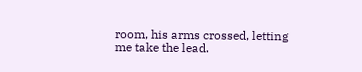room, his arms crossed, letting me take the lead.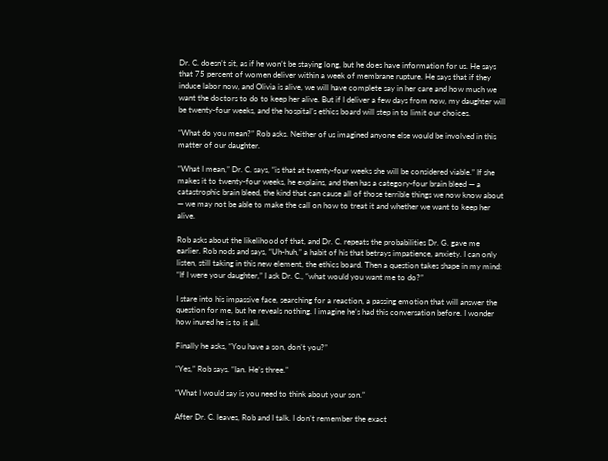Dr. C. doesn’t sit, as if he won’t be staying long, but he does have information for us. He says that 75 percent of women deliver within a week of membrane rupture. He says that if they induce labor now, and Olivia is alive, we will have complete say in her care and how much we want the doctors to do to keep her alive. But if I deliver a few days from now, my daughter will be twenty-four weeks, and the hospital’s ethics board will step in to limit our choices.

“What do you mean?” Rob asks. Neither of us imagined anyone else would be involved in this matter of our daughter.

“What I mean,” Dr. C. says, “is that at twenty-four weeks she will be considered viable.” If she makes it to twenty-four weeks, he explains, and then has a category-four brain bleed — a catastrophic brain bleed, the kind that can cause all of those terrible things we now know about — we may not be able to make the call on how to treat it and whether we want to keep her alive.

Rob asks about the likelihood of that, and Dr. C. repeats the probabilities Dr. G. gave me earlier. Rob nods and says, “Uh-huh,” a habit of his that betrays impatience, anxiety. I can only listen, still taking in this new element, the ethics board. Then a question takes shape in my mind: “If I were your daughter,” I ask Dr. C., “what would you want me to do?”

I stare into his impassive face, searching for a reaction, a passing emotion that will answer the question for me, but he reveals nothing. I imagine he’s had this conversation before. I wonder how inured he is to it all.

Finally he asks, “You have a son, don’t you?”

“Yes,” Rob says. “Ian. He’s three.”

“What I would say is you need to think about your son.”

After Dr. C. leaves, Rob and I talk. I don’t remember the exact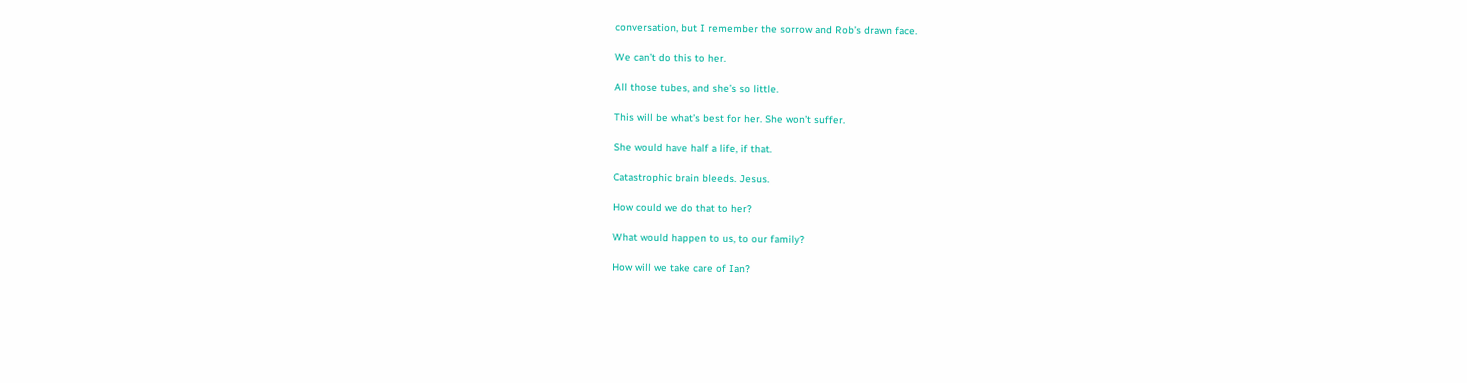conversation, but I remember the sorrow and Rob’s drawn face.

We can’t do this to her.

All those tubes, and she’s so little.

This will be what’s best for her. She won’t suffer.

She would have half a life, if that.

Catastrophic brain bleeds. Jesus.

How could we do that to her?

What would happen to us, to our family?

How will we take care of Ian?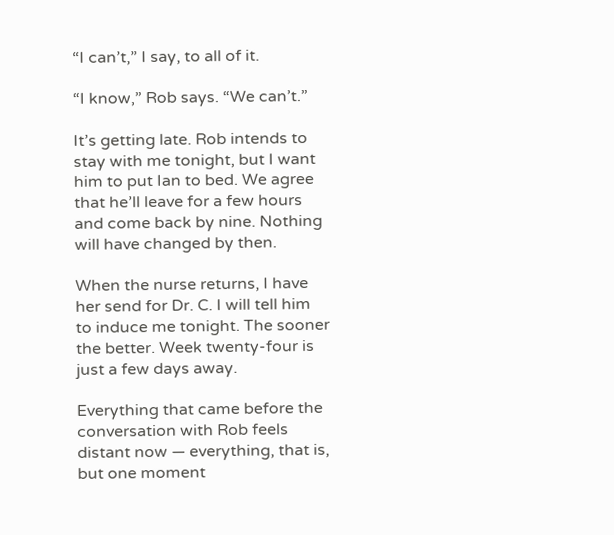“I can’t,” I say, to all of it.

“I know,” Rob says. “We can’t.”

It’s getting late. Rob intends to stay with me tonight, but I want him to put Ian to bed. We agree that he’ll leave for a few hours and come back by nine. Nothing will have changed by then.

When the nurse returns, I have her send for Dr. C. I will tell him to induce me tonight. The sooner the better. Week twenty-four is just a few days away.

Everything that came before the conversation with Rob feels distant now — everything, that is, but one moment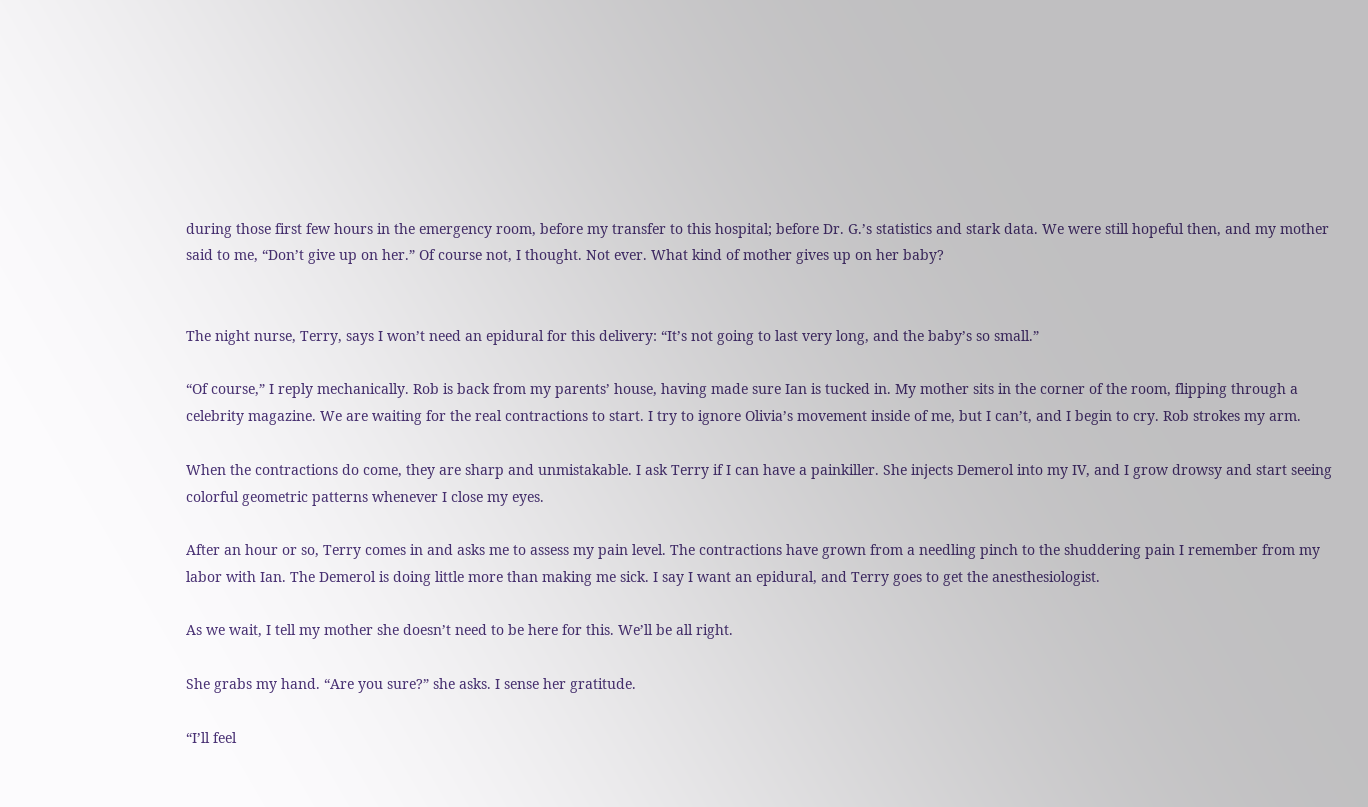during those first few hours in the emergency room, before my transfer to this hospital; before Dr. G.’s statistics and stark data. We were still hopeful then, and my mother said to me, “Don’t give up on her.” Of course not, I thought. Not ever. What kind of mother gives up on her baby?


The night nurse, Terry, says I won’t need an epidural for this delivery: “It’s not going to last very long, and the baby’s so small.”

“Of course,” I reply mechanically. Rob is back from my parents’ house, having made sure Ian is tucked in. My mother sits in the corner of the room, flipping through a celebrity magazine. We are waiting for the real contractions to start. I try to ignore Olivia’s movement inside of me, but I can’t, and I begin to cry. Rob strokes my arm.

When the contractions do come, they are sharp and unmistakable. I ask Terry if I can have a painkiller. She injects Demerol into my IV, and I grow drowsy and start seeing colorful geometric patterns whenever I close my eyes.

After an hour or so, Terry comes in and asks me to assess my pain level. The contractions have grown from a needling pinch to the shuddering pain I remember from my labor with Ian. The Demerol is doing little more than making me sick. I say I want an epidural, and Terry goes to get the anesthesiologist.

As we wait, I tell my mother she doesn’t need to be here for this. We’ll be all right.

She grabs my hand. “Are you sure?” she asks. I sense her gratitude.

“I’ll feel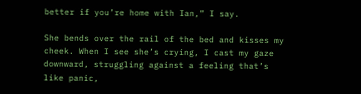better if you’re home with Ian,” I say.

She bends over the rail of the bed and kisses my cheek. When I see she’s crying, I cast my gaze downward, struggling against a feeling that’s like panic,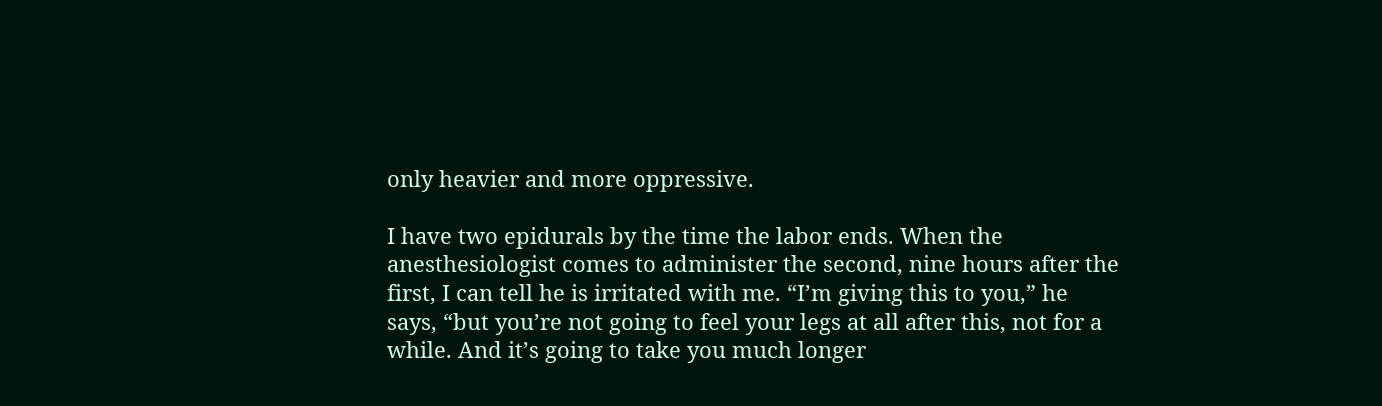only heavier and more oppressive.

I have two epidurals by the time the labor ends. When the anesthesiologist comes to administer the second, nine hours after the first, I can tell he is irritated with me. “I’m giving this to you,” he says, “but you’re not going to feel your legs at all after this, not for a while. And it’s going to take you much longer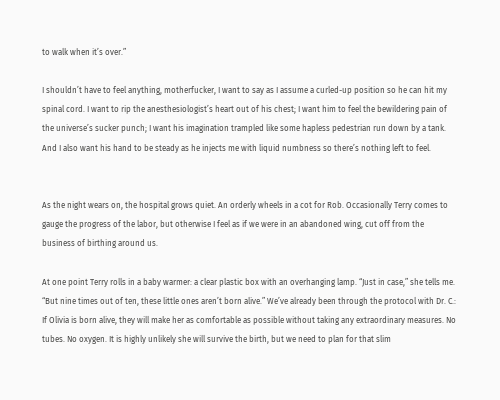to walk when it’s over.”

I shouldn’t have to feel anything, motherfucker, I want to say as I assume a curled-up position so he can hit my spinal cord. I want to rip the anesthesiologist’s heart out of his chest; I want him to feel the bewildering pain of the universe’s sucker punch; I want his imagination trampled like some hapless pedestrian run down by a tank. And I also want his hand to be steady as he injects me with liquid numbness so there’s nothing left to feel.


As the night wears on, the hospital grows quiet. An orderly wheels in a cot for Rob. Occasionally Terry comes to gauge the progress of the labor, but otherwise I feel as if we were in an abandoned wing, cut off from the business of birthing around us.

At one point Terry rolls in a baby warmer: a clear plastic box with an overhanging lamp. “Just in case,” she tells me. “But nine times out of ten, these little ones aren’t born alive.” We’ve already been through the protocol with Dr. C.: If Olivia is born alive, they will make her as comfortable as possible without taking any extraordinary measures. No tubes. No oxygen. It is highly unlikely she will survive the birth, but we need to plan for that slim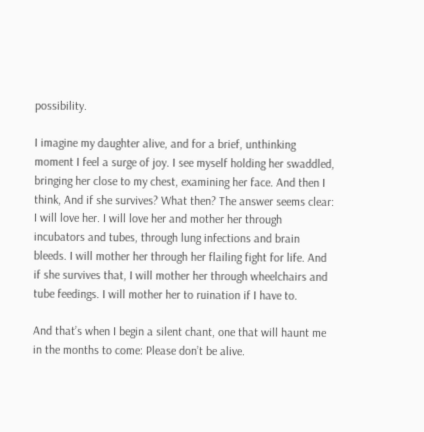possibility.

I imagine my daughter alive, and for a brief, unthinking moment I feel a surge of joy. I see myself holding her swaddled, bringing her close to my chest, examining her face. And then I think, And if she survives? What then? The answer seems clear: I will love her. I will love her and mother her through incubators and tubes, through lung infections and brain bleeds. I will mother her through her flailing fight for life. And if she survives that, I will mother her through wheelchairs and tube feedings. I will mother her to ruination if I have to.

And that’s when I begin a silent chant, one that will haunt me in the months to come: Please don’t be alive.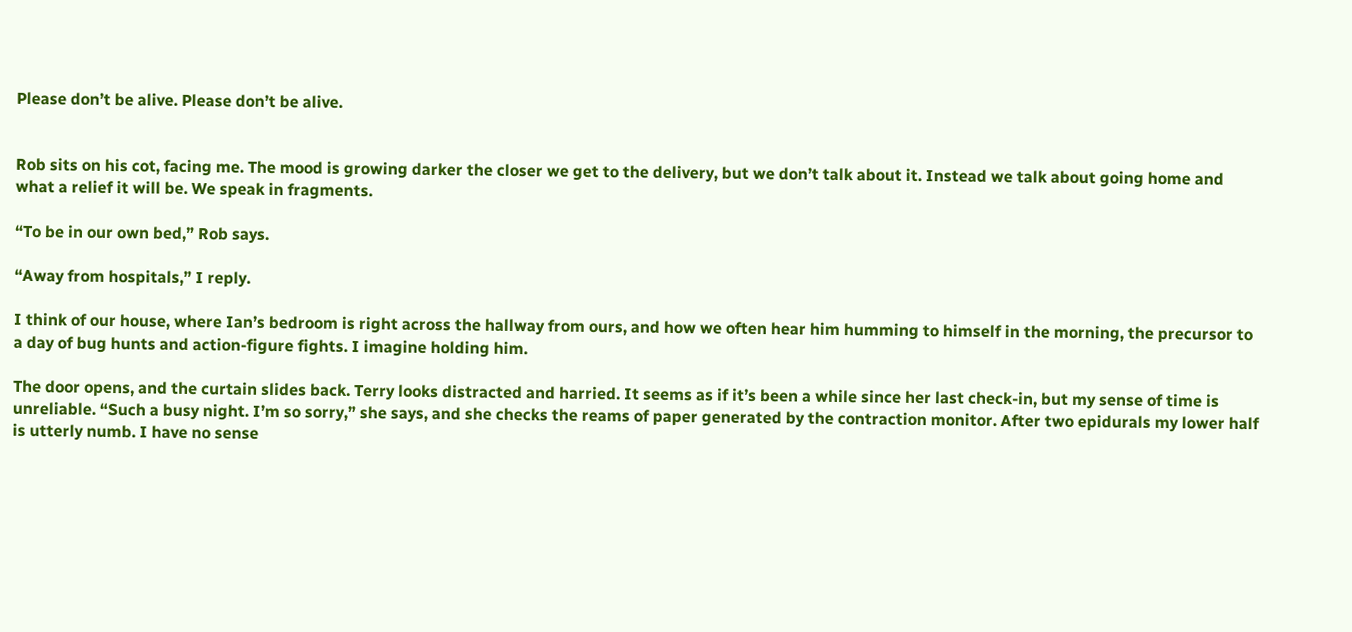Please don’t be alive. Please don’t be alive.


Rob sits on his cot, facing me. The mood is growing darker the closer we get to the delivery, but we don’t talk about it. Instead we talk about going home and what a relief it will be. We speak in fragments.

“To be in our own bed,” Rob says.

“Away from hospitals,” I reply.

I think of our house, where Ian’s bedroom is right across the hallway from ours, and how we often hear him humming to himself in the morning, the precursor to a day of bug hunts and action-figure fights. I imagine holding him.

The door opens, and the curtain slides back. Terry looks distracted and harried. It seems as if it’s been a while since her last check-in, but my sense of time is unreliable. “Such a busy night. I’m so sorry,” she says, and she checks the reams of paper generated by the contraction monitor. After two epidurals my lower half is utterly numb. I have no sense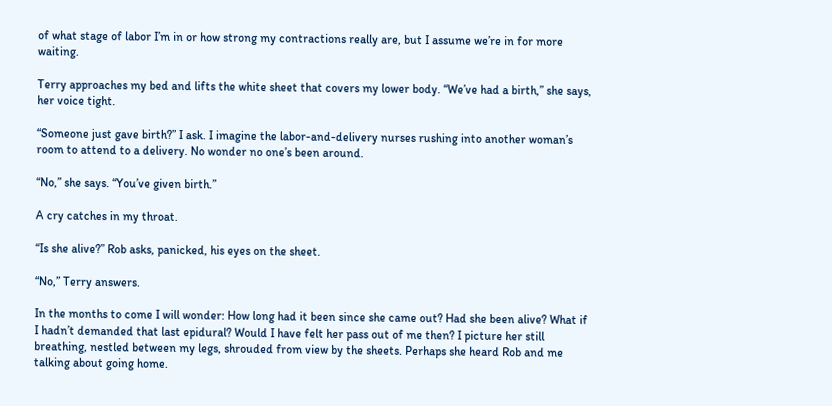of what stage of labor I’m in or how strong my contractions really are, but I assume we’re in for more waiting.

Terry approaches my bed and lifts the white sheet that covers my lower body. “We’ve had a birth,” she says, her voice tight.

“Someone just gave birth?” I ask. I imagine the labor-and-delivery nurses rushing into another woman’s room to attend to a delivery. No wonder no one’s been around.

“No,” she says. “You’ve given birth.”

A cry catches in my throat.

“Is she alive?” Rob asks, panicked, his eyes on the sheet.

“No,” Terry answers.

In the months to come I will wonder: How long had it been since she came out? Had she been alive? What if I hadn’t demanded that last epidural? Would I have felt her pass out of me then? I picture her still breathing, nestled between my legs, shrouded from view by the sheets. Perhaps she heard Rob and me talking about going home.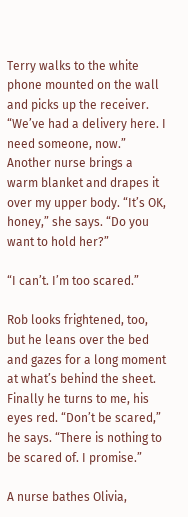Terry walks to the white phone mounted on the wall and picks up the receiver. “We’ve had a delivery here. I need someone, now.” Another nurse brings a warm blanket and drapes it over my upper body. “It’s OK, honey,” she says. “Do you want to hold her?”

“I can’t. I’m too scared.”

Rob looks frightened, too, but he leans over the bed and gazes for a long moment at what’s behind the sheet. Finally he turns to me, his eyes red. “Don’t be scared,” he says. “There is nothing to be scared of. I promise.”

A nurse bathes Olivia,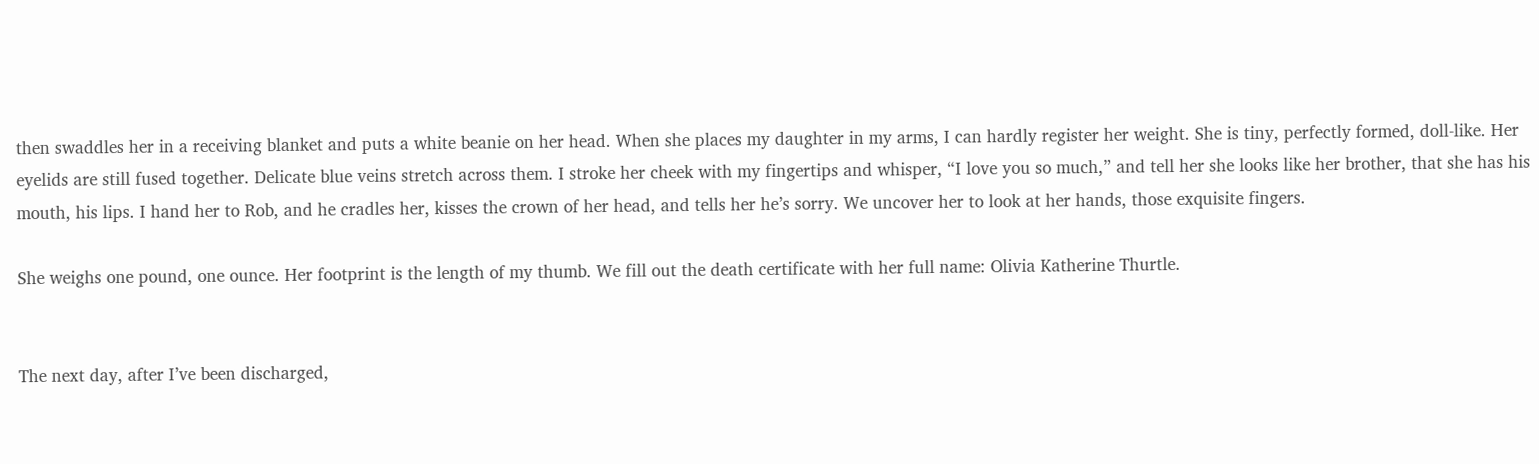then swaddles her in a receiving blanket and puts a white beanie on her head. When she places my daughter in my arms, I can hardly register her weight. She is tiny, perfectly formed, doll-like. Her eyelids are still fused together. Delicate blue veins stretch across them. I stroke her cheek with my fingertips and whisper, “I love you so much,” and tell her she looks like her brother, that she has his mouth, his lips. I hand her to Rob, and he cradles her, kisses the crown of her head, and tells her he’s sorry. We uncover her to look at her hands, those exquisite fingers.

She weighs one pound, one ounce. Her footprint is the length of my thumb. We fill out the death certificate with her full name: Olivia Katherine Thurtle.


The next day, after I’ve been discharged,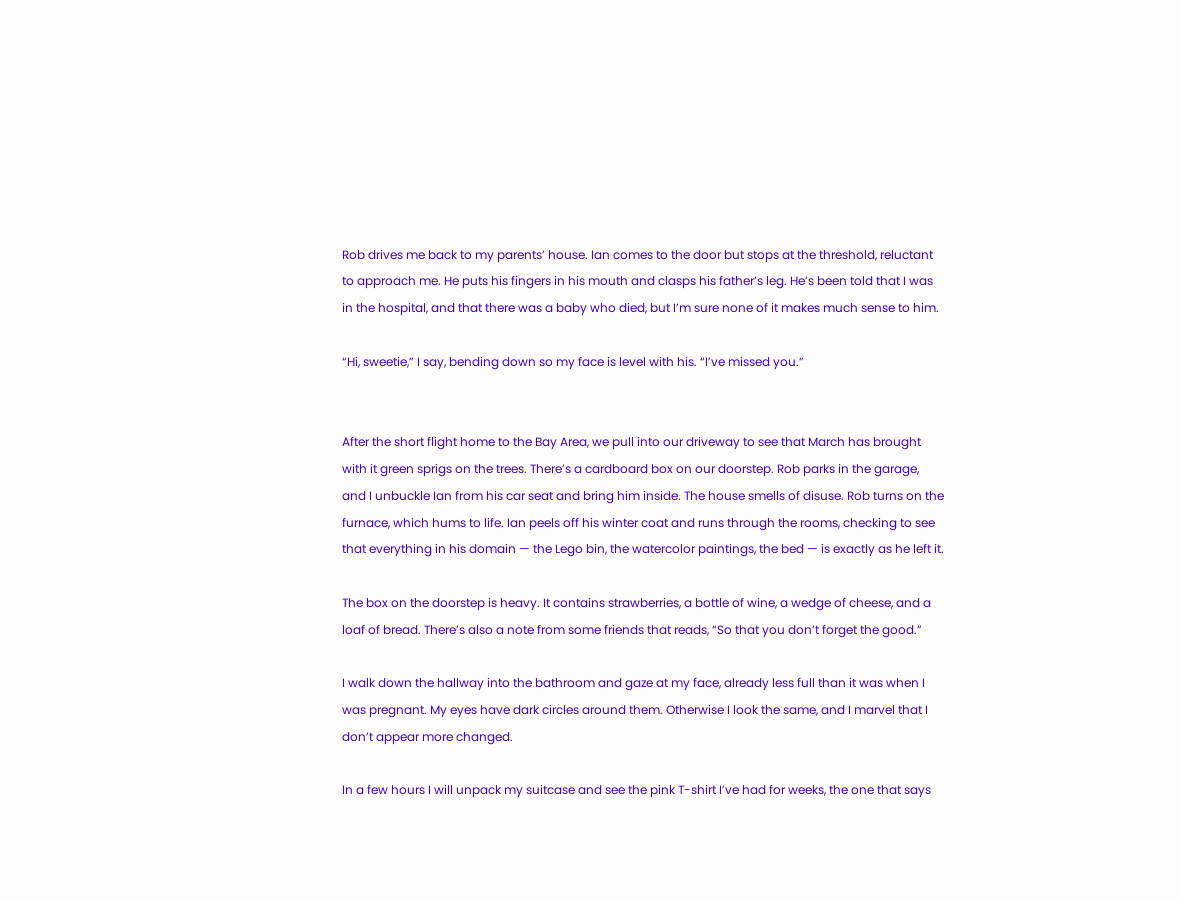Rob drives me back to my parents’ house. Ian comes to the door but stops at the threshold, reluctant to approach me. He puts his fingers in his mouth and clasps his father’s leg. He’s been told that I was in the hospital, and that there was a baby who died, but I’m sure none of it makes much sense to him.

“Hi, sweetie,” I say, bending down so my face is level with his. “I’ve missed you.”


After the short flight home to the Bay Area, we pull into our driveway to see that March has brought with it green sprigs on the trees. There’s a cardboard box on our doorstep. Rob parks in the garage, and I unbuckle Ian from his car seat and bring him inside. The house smells of disuse. Rob turns on the furnace, which hums to life. Ian peels off his winter coat and runs through the rooms, checking to see that everything in his domain — the Lego bin, the watercolor paintings, the bed — is exactly as he left it.

The box on the doorstep is heavy. It contains strawberries, a bottle of wine, a wedge of cheese, and a loaf of bread. There’s also a note from some friends that reads, “So that you don’t forget the good.”

I walk down the hallway into the bathroom and gaze at my face, already less full than it was when I was pregnant. My eyes have dark circles around them. Otherwise I look the same, and I marvel that I don’t appear more changed.

In a few hours I will unpack my suitcase and see the pink T-shirt I’ve had for weeks, the one that says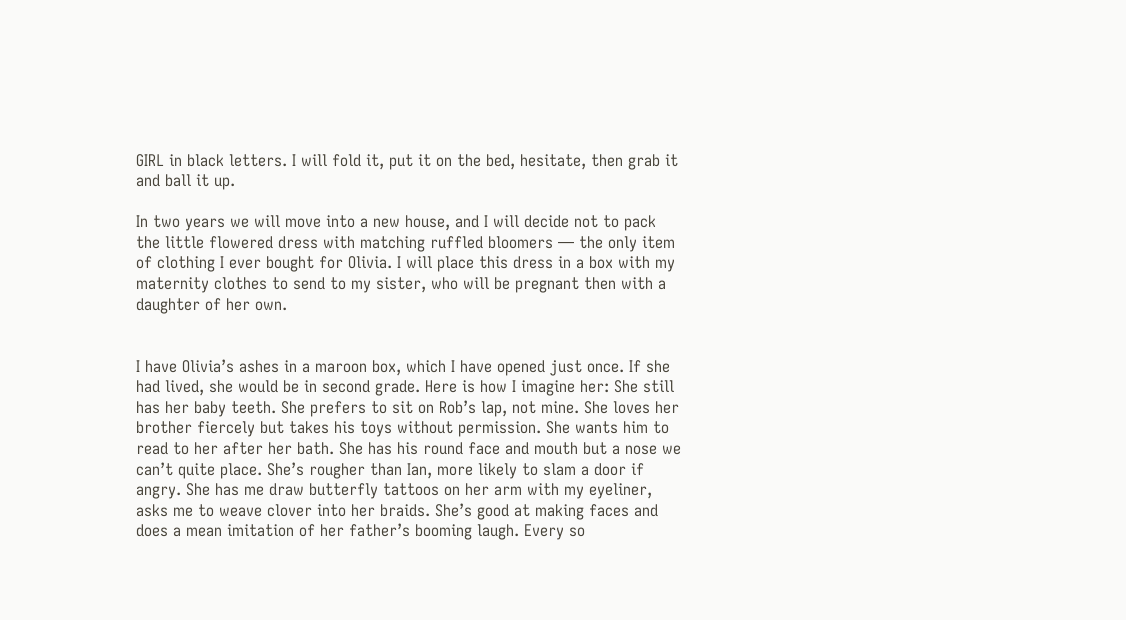GIRL in black letters. I will fold it, put it on the bed, hesitate, then grab it and ball it up.

In two years we will move into a new house, and I will decide not to pack the little flowered dress with matching ruffled bloomers — the only item of clothing I ever bought for Olivia. I will place this dress in a box with my maternity clothes to send to my sister, who will be pregnant then with a daughter of her own.


I have Olivia’s ashes in a maroon box, which I have opened just once. If she had lived, she would be in second grade. Here is how I imagine her: She still has her baby teeth. She prefers to sit on Rob’s lap, not mine. She loves her brother fiercely but takes his toys without permission. She wants him to read to her after her bath. She has his round face and mouth but a nose we can’t quite place. She’s rougher than Ian, more likely to slam a door if angry. She has me draw butterfly tattoos on her arm with my eyeliner, asks me to weave clover into her braids. She’s good at making faces and does a mean imitation of her father’s booming laugh. Every so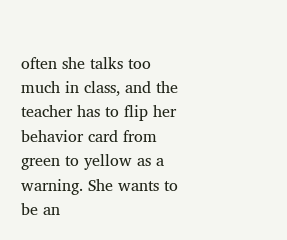often she talks too much in class, and the teacher has to flip her behavior card from green to yellow as a warning. She wants to be an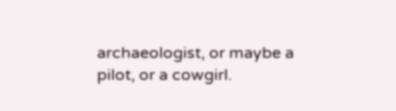archaeologist, or maybe a pilot, or a cowgirl.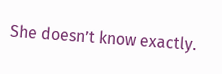She doesn’t know exactly.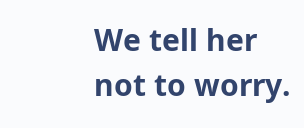We tell her not to worry.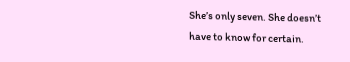She’s only seven. She doesn’t have to know for certain.